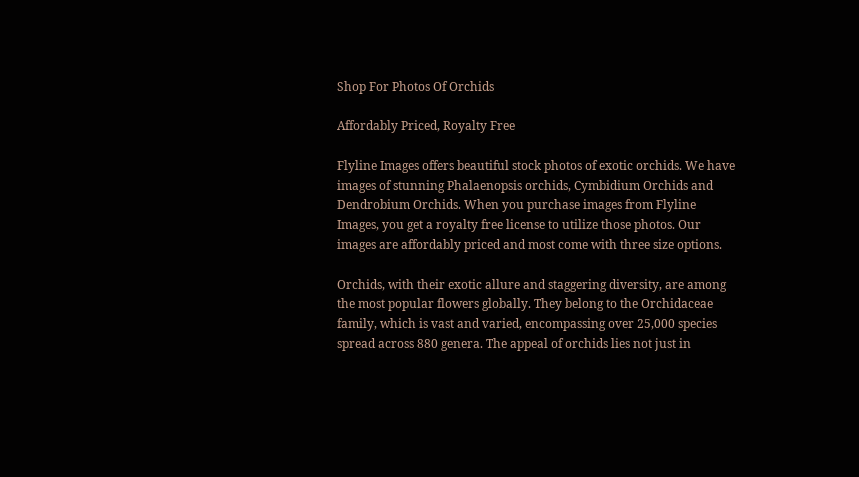Shop For Photos Of Orchids

Affordably Priced, Royalty Free

Flyline Images offers beautiful stock photos of exotic orchids. We have images of stunning Phalaenopsis orchids, Cymbidium Orchids and Dendrobium Orchids. When you purchase images from Flyline Images, you get a royalty free license to utilize those photos. Our images are affordably priced and most come with three size options.

Orchids, with their exotic allure and staggering diversity, are among the most popular flowers globally. They belong to the Orchidaceae family, which is vast and varied, encompassing over 25,000 species spread across 880 genera. The appeal of orchids lies not just in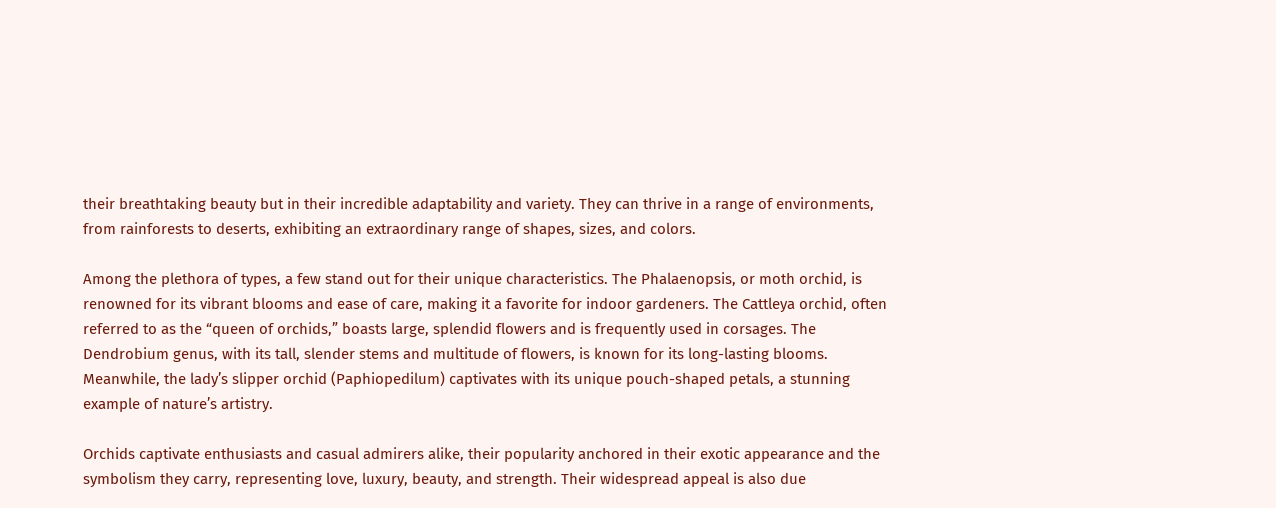their breathtaking beauty but in their incredible adaptability and variety. They can thrive in a range of environments, from rainforests to deserts, exhibiting an extraordinary range of shapes, sizes, and colors.

Among the plethora of types, a few stand out for their unique characteristics. The Phalaenopsis, or moth orchid, is renowned for its vibrant blooms and ease of care, making it a favorite for indoor gardeners. The Cattleya orchid, often referred to as the “queen of orchids,” boasts large, splendid flowers and is frequently used in corsages. The Dendrobium genus, with its tall, slender stems and multitude of flowers, is known for its long-lasting blooms. Meanwhile, the lady’s slipper orchid (Paphiopedilum) captivates with its unique pouch-shaped petals, a stunning example of nature’s artistry.

Orchids captivate enthusiasts and casual admirers alike, their popularity anchored in their exotic appearance and the symbolism they carry, representing love, luxury, beauty, and strength. Their widespread appeal is also due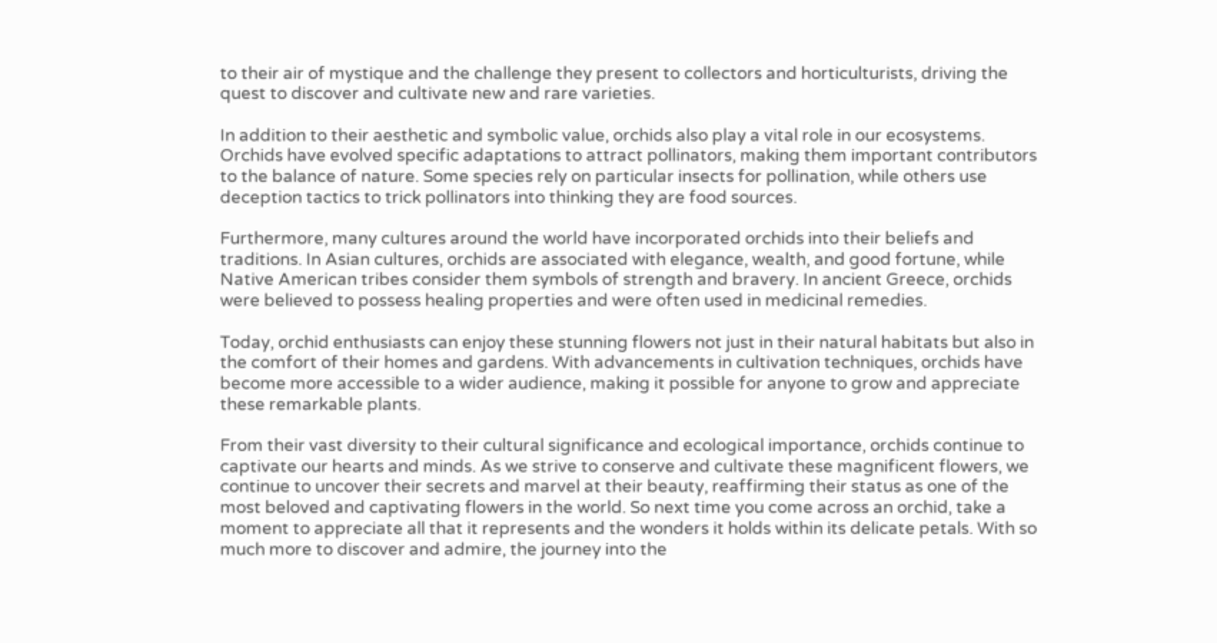to their air of mystique and the challenge they present to collectors and horticulturists, driving the quest to discover and cultivate new and rare varieties.

In addition to their aesthetic and symbolic value, orchids also play a vital role in our ecosystems. Orchids have evolved specific adaptations to attract pollinators, making them important contributors to the balance of nature. Some species rely on particular insects for pollination, while others use deception tactics to trick pollinators into thinking they are food sources.

Furthermore, many cultures around the world have incorporated orchids into their beliefs and traditions. In Asian cultures, orchids are associated with elegance, wealth, and good fortune, while Native American tribes consider them symbols of strength and bravery. In ancient Greece, orchids were believed to possess healing properties and were often used in medicinal remedies.

Today, orchid enthusiasts can enjoy these stunning flowers not just in their natural habitats but also in the comfort of their homes and gardens. With advancements in cultivation techniques, orchids have become more accessible to a wider audience, making it possible for anyone to grow and appreciate these remarkable plants.

From their vast diversity to their cultural significance and ecological importance, orchids continue to captivate our hearts and minds. As we strive to conserve and cultivate these magnificent flowers, we continue to uncover their secrets and marvel at their beauty, reaffirming their status as one of the most beloved and captivating flowers in the world. So next time you come across an orchid, take a moment to appreciate all that it represents and the wonders it holds within its delicate petals. With so much more to discover and admire, the journey into the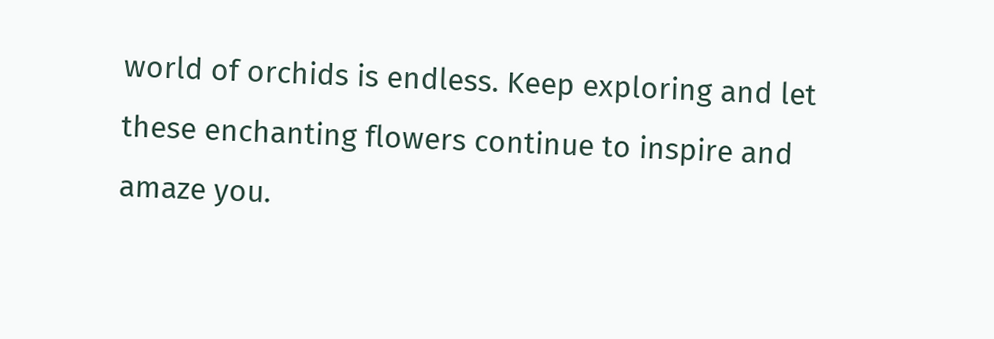world of orchids is endless. Keep exploring and let these enchanting flowers continue to inspire and amaze you.